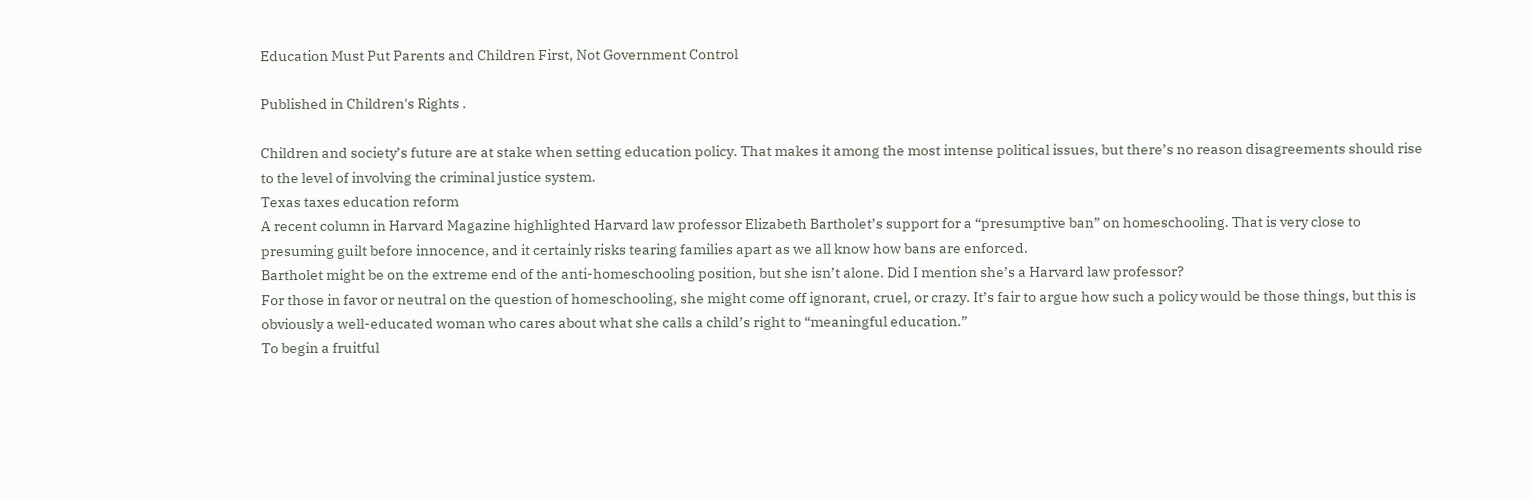Education Must Put Parents and Children First, Not Government Control

Published in Children's Rights .

Children and society’s future are at stake when setting education policy. That makes it among the most intense political issues, but there’s no reason disagreements should rise to the level of involving the criminal justice system.
Texas taxes education reform
A recent column in Harvard Magazine highlighted Harvard law professor Elizabeth Bartholet’s support for a “presumptive ban” on homeschooling. That is very close to presuming guilt before innocence, and it certainly risks tearing families apart as we all know how bans are enforced.
Bartholet might be on the extreme end of the anti-homeschooling position, but she isn’t alone. Did I mention she’s a Harvard law professor?
For those in favor or neutral on the question of homeschooling, she might come off ignorant, cruel, or crazy. It’s fair to argue how such a policy would be those things, but this is obviously a well-educated woman who cares about what she calls a child’s right to “meaningful education.”
To begin a fruitful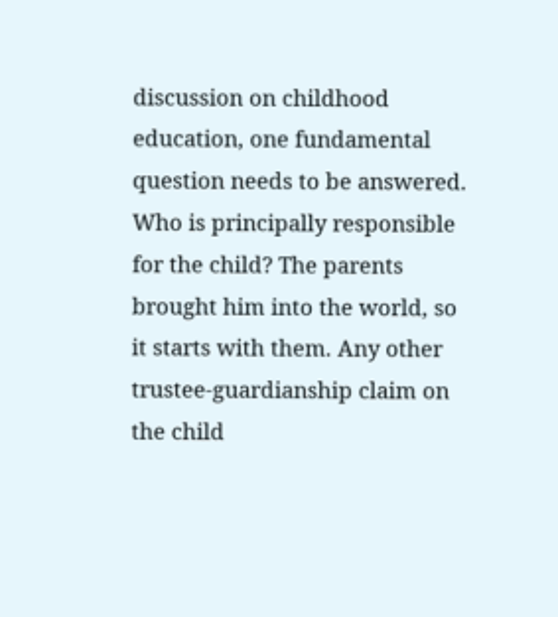discussion on childhood education, one fundamental question needs to be answered.
Who is principally responsible for the child? The parents brought him into the world, so it starts with them. Any other trustee-guardianship claim on the child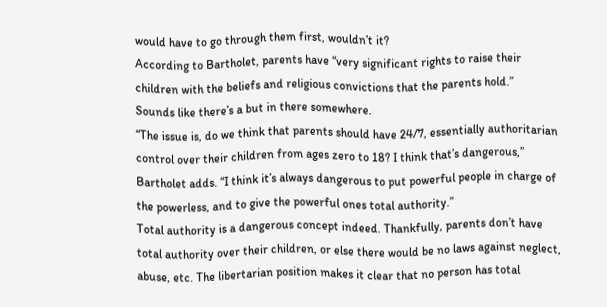would have to go through them first, wouldn’t it?
According to Bartholet, parents have “very significant rights to raise their children with the beliefs and religious convictions that the parents hold.”
Sounds like there’s a but in there somewhere.
“The issue is, do we think that parents should have 24/7, essentially authoritarian control over their children from ages zero to 18? I think that’s dangerous,” Bartholet adds. “I think it’s always dangerous to put powerful people in charge of the powerless, and to give the powerful ones total authority.”
Total authority is a dangerous concept indeed. Thankfully, parents don’t have total authority over their children, or else there would be no laws against neglect, abuse, etc. The libertarian position makes it clear that no person has total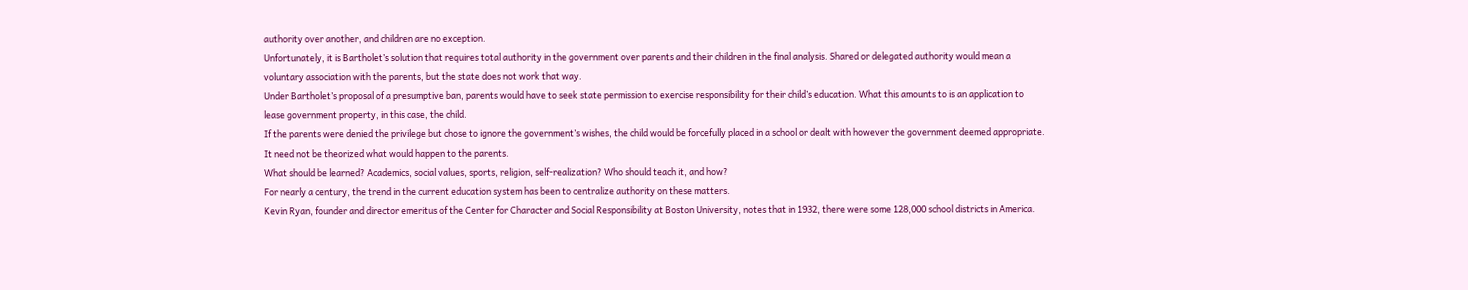authority over another, and children are no exception.
Unfortunately, it is Bartholet’s solution that requires total authority in the government over parents and their children in the final analysis. Shared or delegated authority would mean a voluntary association with the parents, but the state does not work that way.
Under Bartholet’s proposal of a presumptive ban, parents would have to seek state permission to exercise responsibility for their child’s education. What this amounts to is an application to lease government property, in this case, the child.
If the parents were denied the privilege but chose to ignore the government’s wishes, the child would be forcefully placed in a school or dealt with however the government deemed appropriate. It need not be theorized what would happen to the parents.
What should be learned? Academics, social values, sports, religion, self-realization? Who should teach it, and how?
For nearly a century, the trend in the current education system has been to centralize authority on these matters.
Kevin Ryan, founder and director emeritus of the Center for Character and Social Responsibility at Boston University, notes that in 1932, there were some 128,000 school districts in America.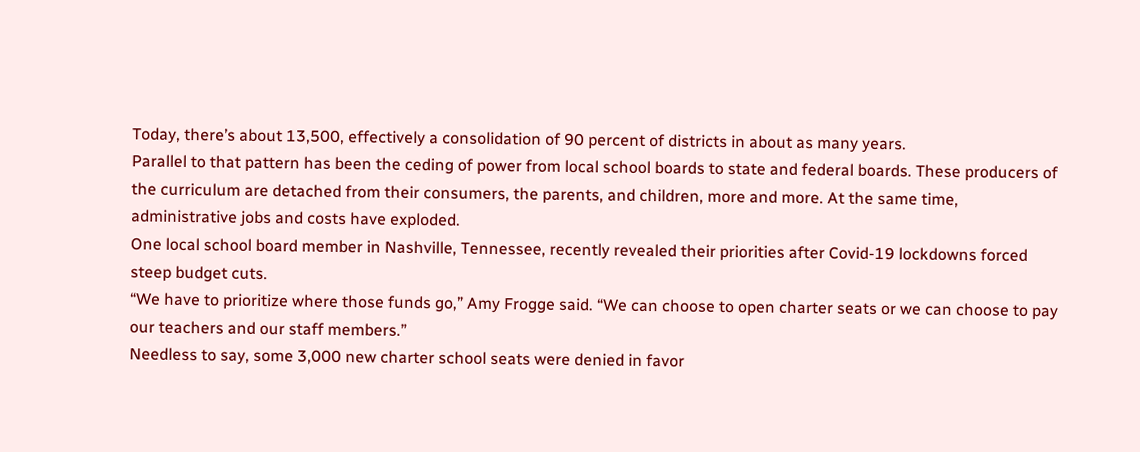Today, there’s about 13,500, effectively a consolidation of 90 percent of districts in about as many years.
Parallel to that pattern has been the ceding of power from local school boards to state and federal boards. These producers of the curriculum are detached from their consumers, the parents, and children, more and more. At the same time, administrative jobs and costs have exploded.
One local school board member in Nashville, Tennessee, recently revealed their priorities after Covid-19 lockdowns forced steep budget cuts.
“We have to prioritize where those funds go,” Amy Frogge said. “We can choose to open charter seats or we can choose to pay our teachers and our staff members.”
Needless to say, some 3,000 new charter school seats were denied in favor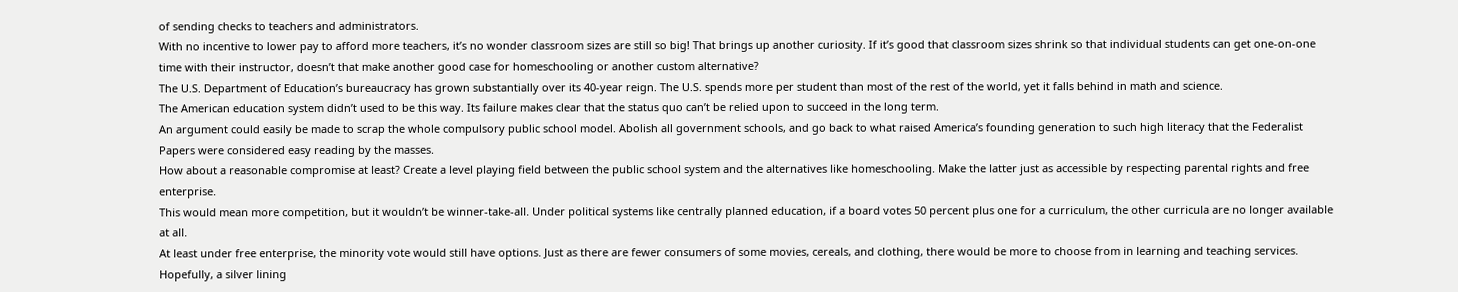of sending checks to teachers and administrators.
With no incentive to lower pay to afford more teachers, it’s no wonder classroom sizes are still so big! That brings up another curiosity. If it’s good that classroom sizes shrink so that individual students can get one-on-one time with their instructor, doesn’t that make another good case for homeschooling or another custom alternative?
The U.S. Department of Education’s bureaucracy has grown substantially over its 40-year reign. The U.S. spends more per student than most of the rest of the world, yet it falls behind in math and science.
The American education system didn’t used to be this way. Its failure makes clear that the status quo can’t be relied upon to succeed in the long term.
An argument could easily be made to scrap the whole compulsory public school model. Abolish all government schools, and go back to what raised America’s founding generation to such high literacy that the Federalist Papers were considered easy reading by the masses.
How about a reasonable compromise at least? Create a level playing field between the public school system and the alternatives like homeschooling. Make the latter just as accessible by respecting parental rights and free enterprise.
This would mean more competition, but it wouldn’t be winner-take-all. Under political systems like centrally planned education, if a board votes 50 percent plus one for a curriculum, the other curricula are no longer available at all.
At least under free enterprise, the minority vote would still have options. Just as there are fewer consumers of some movies, cereals, and clothing, there would be more to choose from in learning and teaching services.
Hopefully, a silver lining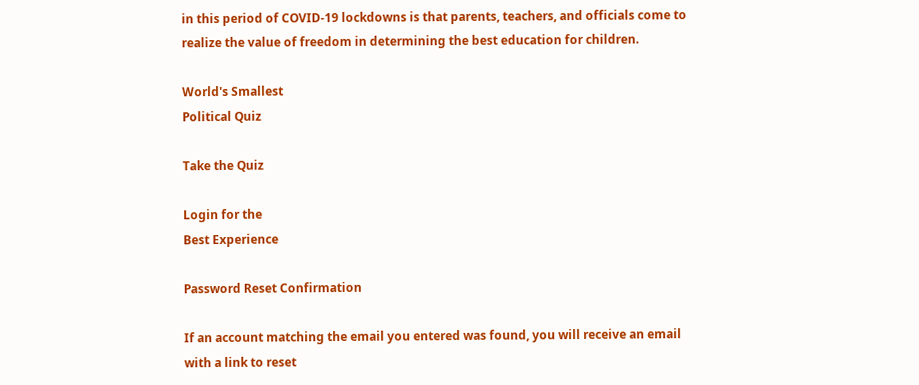in this period of COVID-19 lockdowns is that parents, teachers, and officials come to realize the value of freedom in determining the best education for children.

World's Smallest
Political Quiz

Take the Quiz

Login for the
Best Experience

Password Reset Confirmation

If an account matching the email you entered was found, you will receive an email with a link to reset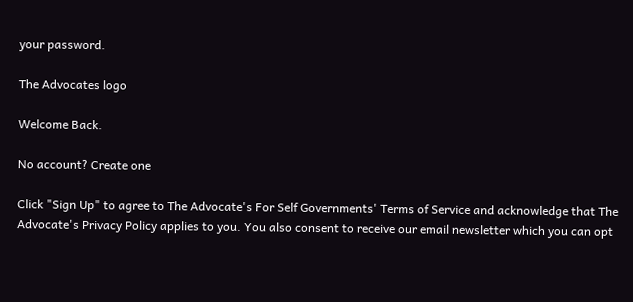your password.

The Advocates logo

Welcome Back.

No account? Create one

Click "Sign Up" to agree to The Advocate's For Self Governments' Terms of Service and acknowledge that The Advocate's Privacy Policy applies to you. You also consent to receive our email newsletter which you can opt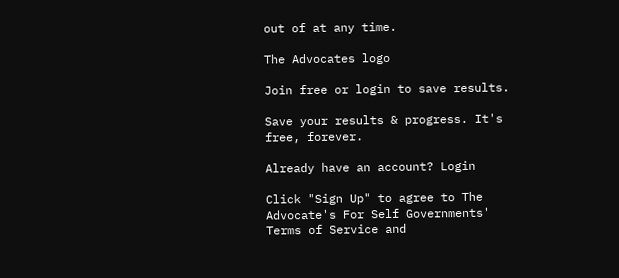out of at any time.

The Advocates logo

Join free or login to save results.

Save your results & progress. It's free, forever.

Already have an account? Login

Click "Sign Up" to agree to The Advocate's For Self Governments' Terms of Service and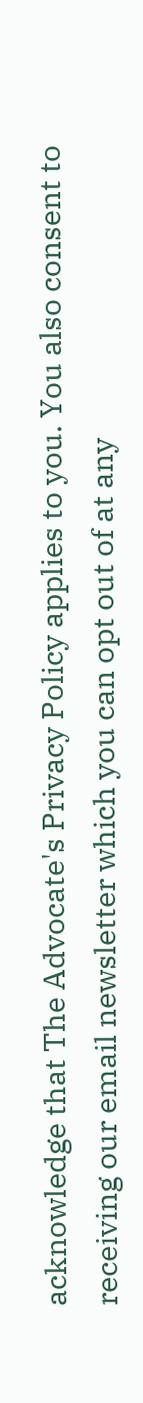acknowledge that The Advocate's Privacy Policy applies to you. You also consent to receiving our email newsletter which you can opt out of at any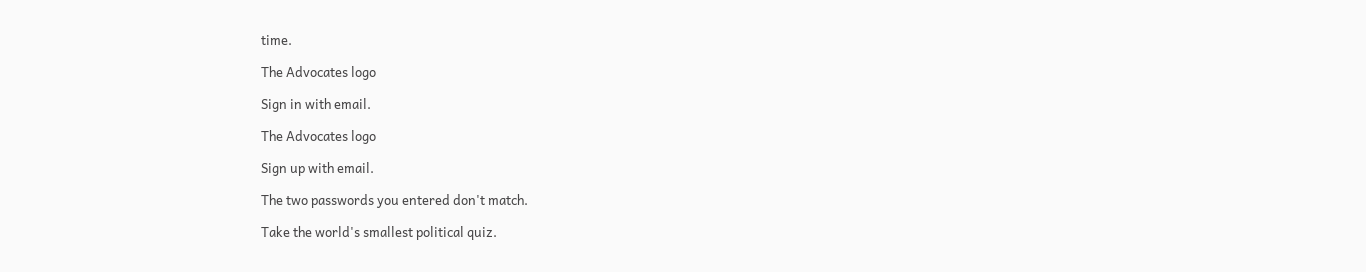time.

The Advocates logo

Sign in with email.

The Advocates logo

Sign up with email.

The two passwords you entered don't match.

Take the world's smallest political quiz.